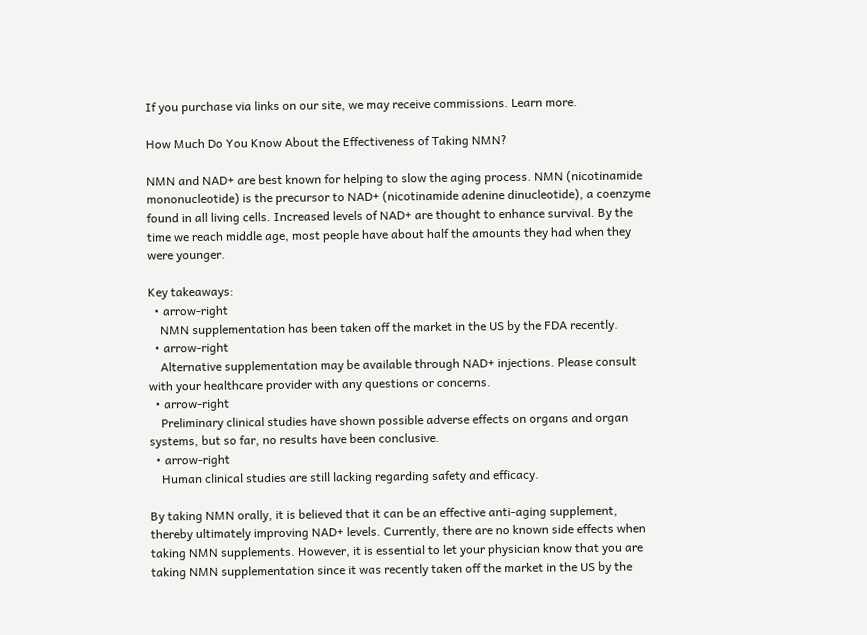If you purchase via links on our site, we may receive commissions. Learn more.

How Much Do You Know About the Effectiveness of Taking NMN?

NMN and NAD+ are best known for helping to slow the aging process. NMN (nicotinamide mononucleotide) is the precursor to NAD+ (nicotinamide adenine dinucleotide), a coenzyme found in all living cells. Increased levels of NAD+ are thought to enhance survival. By the time we reach middle age, most people have about half the amounts they had when they were younger.

Key takeaways:
  • arrow-right
    NMN supplementation has been taken off the market in the US by the FDA recently.
  • arrow-right
    Alternative supplementation may be available through NAD+ injections. Please consult with your healthcare provider with any questions or concerns.
  • arrow-right
    Preliminary clinical studies have shown possible adverse effects on organs and organ systems, but so far, no results have been conclusive.
  • arrow-right
    Human clinical studies are still lacking regarding safety and efficacy.

By taking NMN orally, it is believed that it can be an effective anti-aging supplement, thereby ultimately improving NAD+ levels. Currently, there are no known side effects when taking NMN supplements. However, it is essential to let your physician know that you are taking NMN supplementation since it was recently taken off the market in the US by the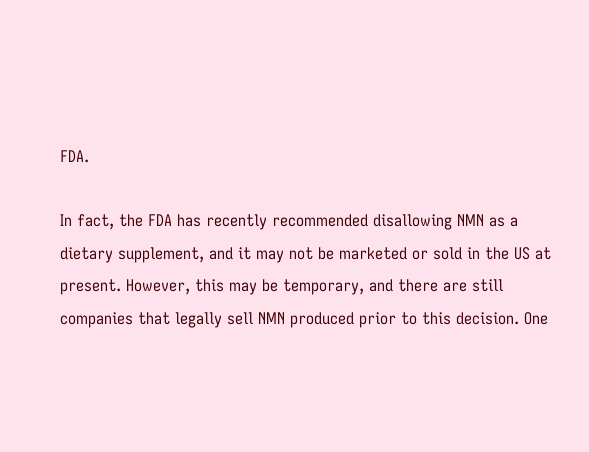FDA.

In fact, the FDA has recently recommended disallowing NMN as a dietary supplement, and it may not be marketed or sold in the US at present. However, this may be temporary, and there are still companies that legally sell NMN produced prior to this decision. One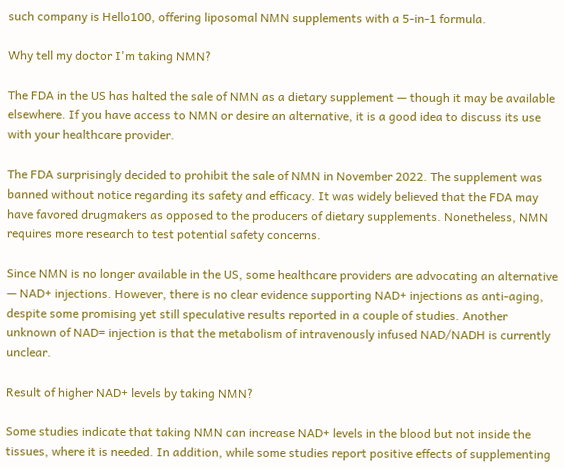such company is Hello100, offering liposomal NMN supplements with a 5-in-1 formula.

Why tell my doctor I'm taking NMN?

The FDA in the US has halted the sale of NMN as a dietary supplement — though it may be available elsewhere. If you have access to NMN or desire an alternative, it is a good idea to discuss its use with your healthcare provider.

The FDA surprisingly decided to prohibit the sale of NMN in November 2022. The supplement was banned without notice regarding its safety and efficacy. It was widely believed that the FDA may have favored drugmakers as opposed to the producers of dietary supplements. Nonetheless, NMN requires more research to test potential safety concerns.

Since NMN is no longer available in the US, some healthcare providers are advocating an alternative — NAD+ injections. However, there is no clear evidence supporting NAD+ injections as anti-aging, despite some promising yet still speculative results reported in a couple of studies. Another unknown of NAD= injection is that the metabolism of intravenously infused NAD/NADH is currently unclear.

Result of higher NAD+ levels by taking NMN?

Some studies indicate that taking NMN can increase NAD+ levels in the blood but not inside the tissues, where it is needed. In addition, while some studies report positive effects of supplementing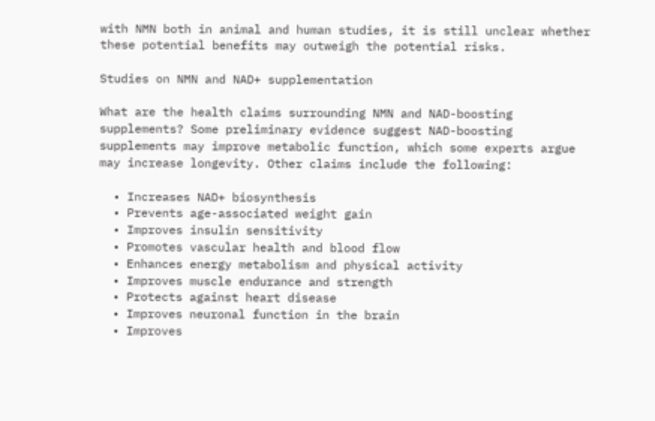with NMN both in animal and human studies, it is still unclear whether these potential benefits may outweigh the potential risks.

Studies on NMN and NAD+ supplementation

What are the health claims surrounding NMN and NAD-boosting supplements? Some preliminary evidence suggest NAD-boosting supplements may improve metabolic function, which some experts argue may increase longevity. Other claims include the following:

  • Increases NAD+ biosynthesis
  • Prevents age-associated weight gain
  • Improves insulin sensitivity
  • Promotes vascular health and blood flow
  • Enhances energy metabolism and physical activity
  • Improves muscle endurance and strength
  • Protects against heart disease
  • Improves neuronal function in the brain
  • Improves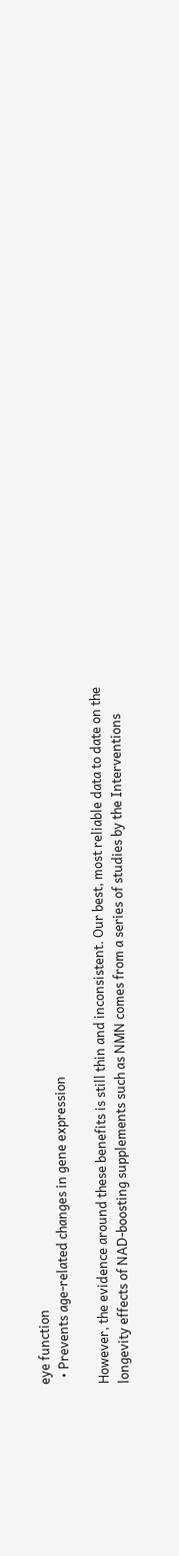eye function
  • Prevents age-related changes in gene expression

However, the evidence around these benefits is still thin and inconsistent. Our best, most reliable data to date on the longevity effects of NAD-boosting supplements such as NMN comes from a series of studies by the Interventions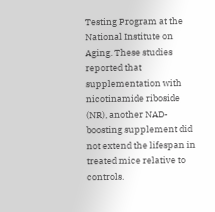Testing Program at the National Institute on Aging. These studies reported that supplementation with nicotinamide riboside (NR), another NAD-boosting supplement did not extend the lifespan in treated mice relative to controls.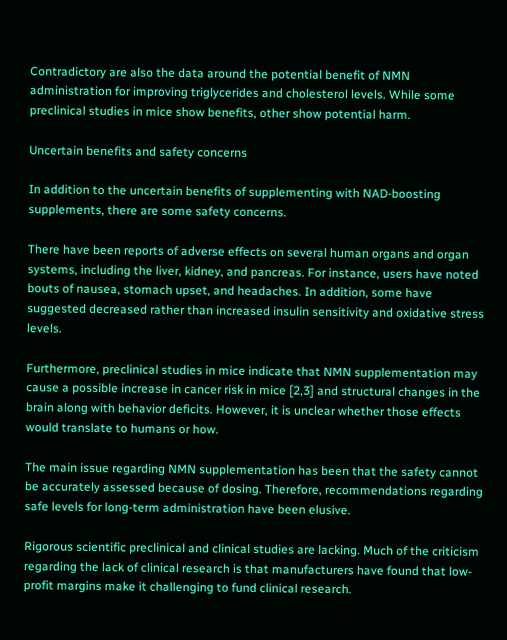Contradictory are also the data around the potential benefit of NMN administration for improving triglycerides and cholesterol levels. While some preclinical studies in mice show benefits, other show potential harm.

Uncertain benefits and safety concerns

In addition to the uncertain benefits of supplementing with NAD-boosting supplements, there are some safety concerns.

There have been reports of adverse effects on several human organs and organ systems, including the liver, kidney, and pancreas. For instance, users have noted bouts of nausea, stomach upset, and headaches. In addition, some have suggested decreased rather than increased insulin sensitivity and oxidative stress levels.

Furthermore, preclinical studies in mice indicate that NMN supplementation may cause a possible increase in cancer risk in mice [2,3] and structural changes in the brain along with behavior deficits. However, it is unclear whether those effects would translate to humans or how.

The main issue regarding NMN supplementation has been that the safety cannot be accurately assessed because of dosing. Therefore, recommendations regarding safe levels for long-term administration have been elusive.

Rigorous scientific preclinical and clinical studies are lacking. Much of the criticism regarding the lack of clinical research is that manufacturers have found that low-profit margins make it challenging to fund clinical research.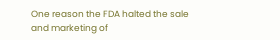One reason the FDA halted the sale and marketing of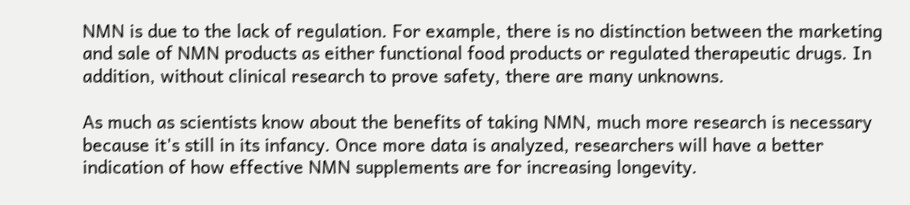NMN is due to the lack of regulation. For example, there is no distinction between the marketing and sale of NMN products as either functional food products or regulated therapeutic drugs. In addition, without clinical research to prove safety, there are many unknowns.

As much as scientists know about the benefits of taking NMN, much more research is necessary because it's still in its infancy. Once more data is analyzed, researchers will have a better indication of how effective NMN supplements are for increasing longevity.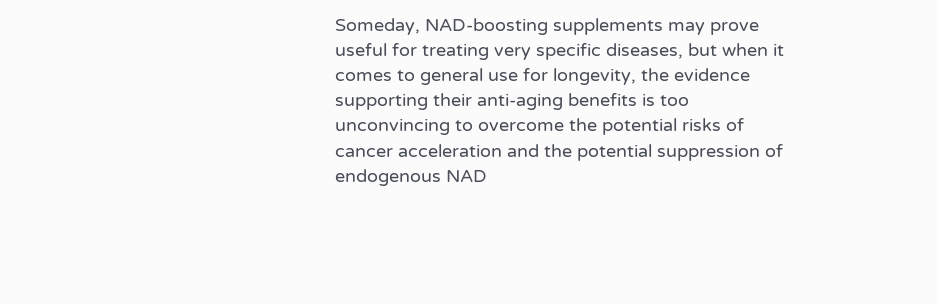Someday, NAD-boosting supplements may prove useful for treating very specific diseases, but when it comes to general use for longevity, the evidence supporting their anti-aging benefits is too unconvincing to overcome the potential risks of cancer acceleration and the potential suppression of endogenous NAD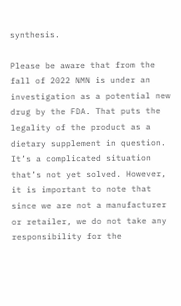synthesis.

Please be aware that from the fall of 2022 NMN is under an investigation as a potential new drug by the FDA. That puts the legality of the product as a dietary supplement in question. It’s a complicated situation that’s not yet solved. However, it is important to note that since we are not a manufacturer or retailer, we do not take any responsibility for the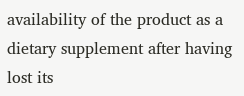availability of the product as a dietary supplement after having lost its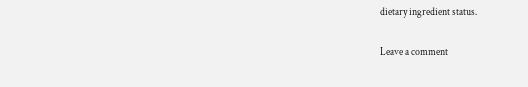dietary ingredient status.

Leave a comment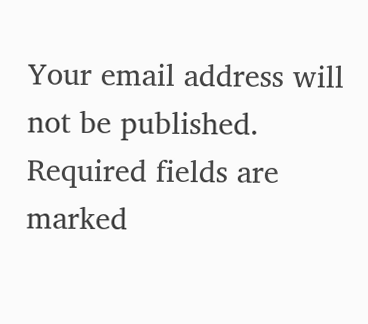Your email address will not be published. Required fields are marked